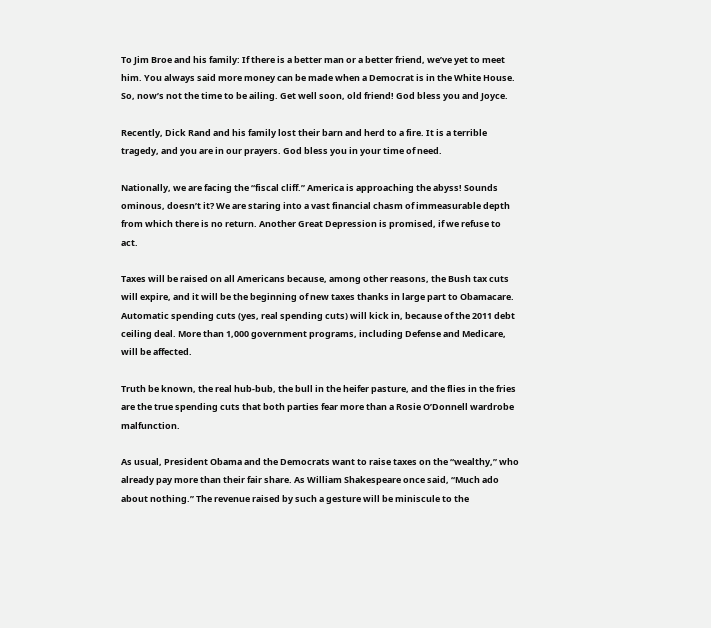To Jim Broe and his family: If there is a better man or a better friend, we’ve yet to meet him. You always said more money can be made when a Democrat is in the White House. So, now’s not the time to be ailing. Get well soon, old friend! God bless you and Joyce.

Recently, Dick Rand and his family lost their barn and herd to a fire. It is a terrible tragedy, and you are in our prayers. God bless you in your time of need.

Nationally, we are facing the “fiscal cliff.” America is approaching the abyss! Sounds ominous, doesn’t it? We are staring into a vast financial chasm of immeasurable depth from which there is no return. Another Great Depression is promised, if we refuse to act.

Taxes will be raised on all Americans because, among other reasons, the Bush tax cuts will expire, and it will be the beginning of new taxes thanks in large part to Obamacare. Automatic spending cuts (yes, real spending cuts) will kick in, because of the 2011 debt ceiling deal. More than 1,000 government programs, including Defense and Medicare, will be affected.

Truth be known, the real hub-bub, the bull in the heifer pasture, and the flies in the fries are the true spending cuts that both parties fear more than a Rosie O’Donnell wardrobe malfunction.

As usual, President Obama and the Democrats want to raise taxes on the “wealthy,” who already pay more than their fair share. As William Shakespeare once said, “Much ado about nothing.” The revenue raised by such a gesture will be miniscule to the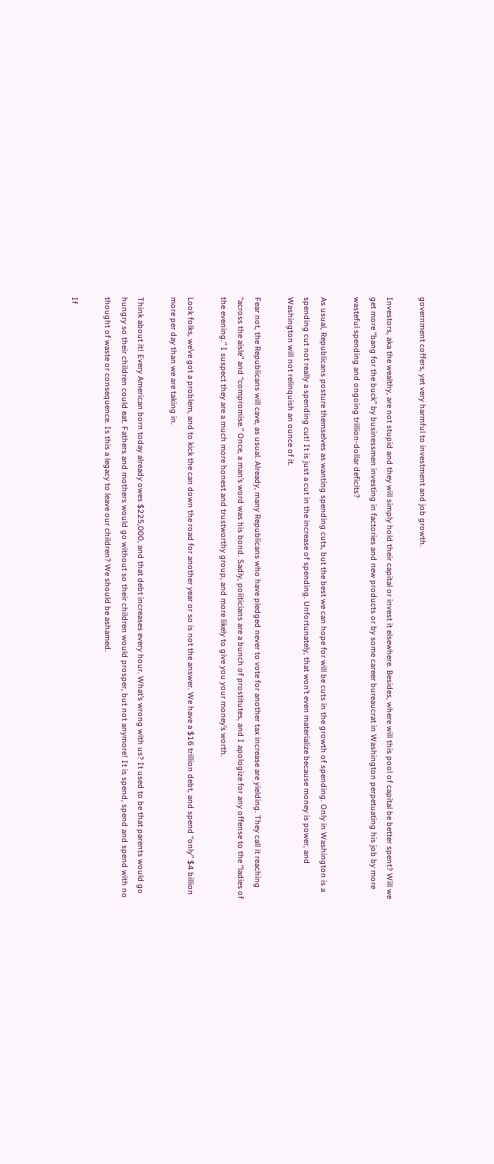government coffers, yet very harmful to investment and job growth.

Investors, aka the wealthy, are not stupid and they will simply hold their capital or invest it elsewhere. Besides, where will this pool of capital be better spent? Will we get more “bang for the buck” by businessmen investing in factories and new products or by some career bureaucrat in Washington perpetuating his job by more wasteful spending and ongoing trillion-dollar deficits?

As usual, Republicans posture themselves as wanting spending cuts, but the best we can hope for will be cuts in the growth of spending. Only in Washington is a spending cut not really a spending cut! It is just a cut in the increase of spending. Unfortunately, that won’t even materialize because money is power, and Washington will not relinquish an ounce of it.

Fear not, the Republicans will cave, as usual. Already, many Republicans who have pledged never to vote for another tax increase are yielding. They call it reaching “across the aisle” and “compromise.” Once, a man’s word was his bond. Sadly, politicians are a bunch of prostitutes, and I apologize for any offense to the “ladies of the evening.” I suspect they are a much more honest and trustworthy group, and more likely to give you your money’s worth.

Look folks, we’ve got a problem, and to kick the can down the road for another year or so is not the answer. We have a $16 trillion debt, and spend “only” $4 billion more per day than we are taking in.

Think about it! Every American born today already owes $225,000, and that debt increases every hour. What’s wrong with us? It used to be that parents would go hungry so their children could eat. Fathers and mothers would go without so their children would prosper, but not anymore! It is spend, spend and spend with no thought of waste or consequence. Is this a legacy to leave our children? We should be ashamed.

If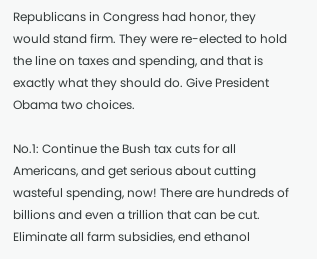Republicans in Congress had honor, they would stand firm. They were re-elected to hold the line on taxes and spending, and that is exactly what they should do. Give President Obama two choices.

No.1: Continue the Bush tax cuts for all Americans, and get serious about cutting wasteful spending, now! There are hundreds of billions and even a trillion that can be cut. Eliminate all farm subsidies, end ethanol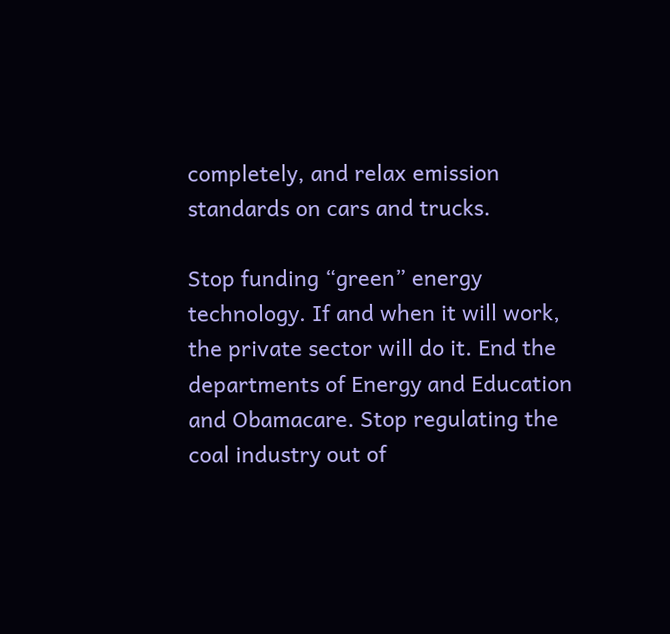completely, and relax emission standards on cars and trucks.

Stop funding “green” energy technology. If and when it will work, the private sector will do it. End the departments of Energy and Education and Obamacare. Stop regulating the coal industry out of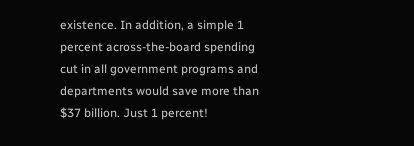existence. In addition, a simple 1 percent across-the-board spending cut in all government programs and departments would save more than $37 billion. Just 1 percent!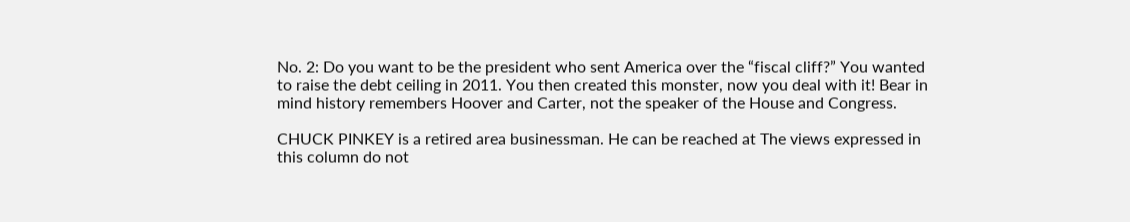No. 2: Do you want to be the president who sent America over the “fiscal cliff?” You wanted to raise the debt ceiling in 2011. You then created this monster, now you deal with it! Bear in mind history remembers Hoover and Carter, not the speaker of the House and Congress.

CHUCK PINKEY is a retired area businessman. He can be reached at The views expressed in this column do not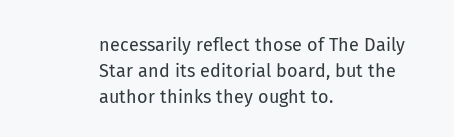necessarily reflect those of The Daily Star and its editorial board, but the author thinks they ought to.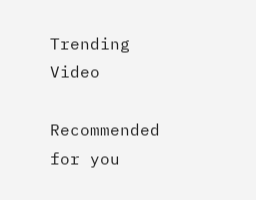Trending Video

Recommended for you